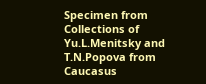Specimen from Collections of Yu.L.Menitsky and T.N.Popova from Caucasus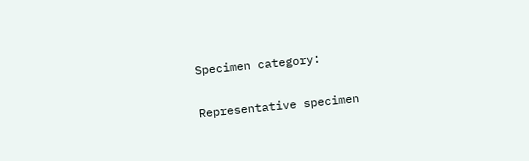Specimen category:

Representative specimen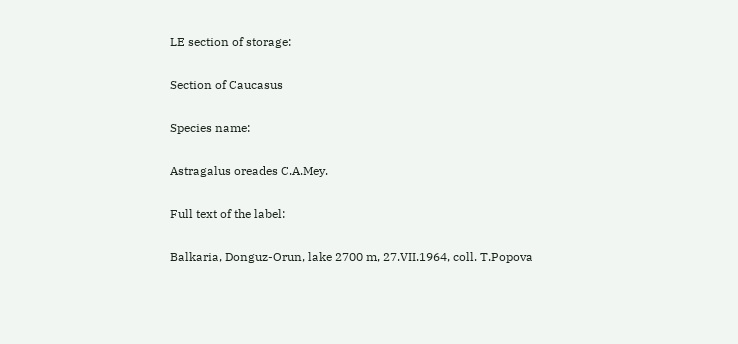LE section of storage:

Section of Caucasus

Species name:

Astragalus oreades C.A.Mey.

Full text of the label:

Balkaria, Donguz-Orun, lake 2700 m, 27.VII.1964, coll. T.Popova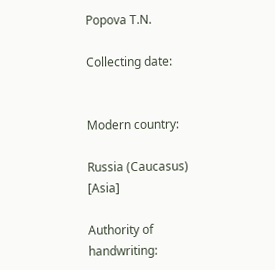Popova T.N.

Collecting date:


Modern country:

Russia (Caucasus) [Asia]

Authority of handwriting: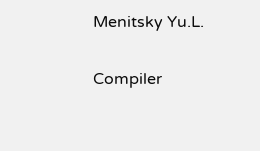Menitsky Yu.L.

Compiler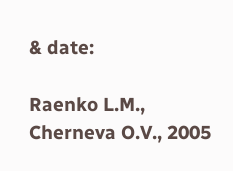& date:

Raenko L.M., Cherneva O.V., 2005